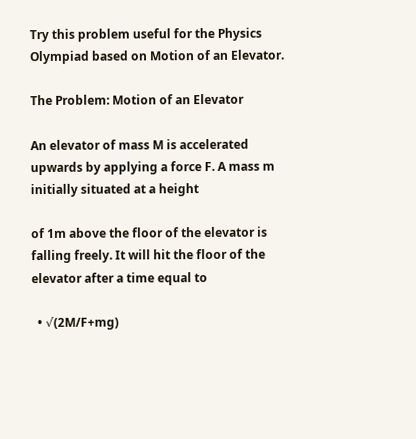Try this problem useful for the Physics Olympiad based on Motion of an Elevator.

The Problem: Motion of an Elevator

An elevator of mass M is accelerated upwards by applying a force F. A mass m initially situated at a height

of 1m above the floor of the elevator is falling freely. It will hit the floor of the elevator after a time equal to

  • √(2M/F+mg)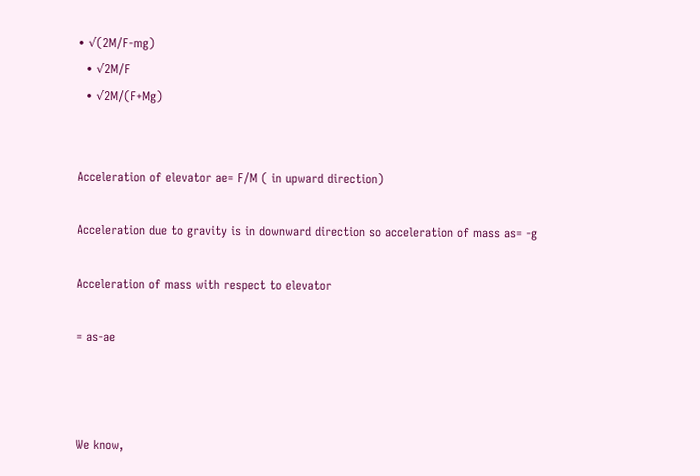• √(2M/F-mg)
  • √2M/F
  • √2M/(F+Mg)


Acceleration of elevator ae= F/M ( in upward direction)

Acceleration due to gravity is in downward direction so acceleration of mass as= -g

Acceleration of mass with respect to elevator

= as-ae



We know,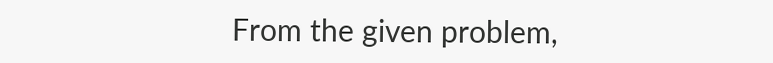From the given problem,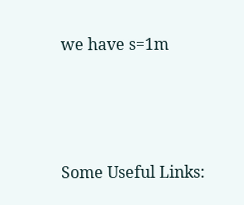we have s=1m




Some Useful Links: